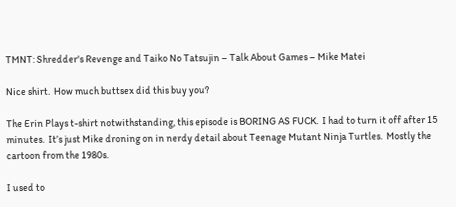TMNT: Shredder's Revenge and Taiko No Tatsujin – Talk About Games – Mike Matei

Nice shirt.  How much buttsex did this buy you?

The Erin Plays t-shirt notwithstanding, this episode is BORING AS FUCK.  I had to turn it off after 15 minutes.  It’s just Mike droning on in nerdy detail about Teenage Mutant Ninja Turtles.  Mostly the cartoon from the 1980s.

I used to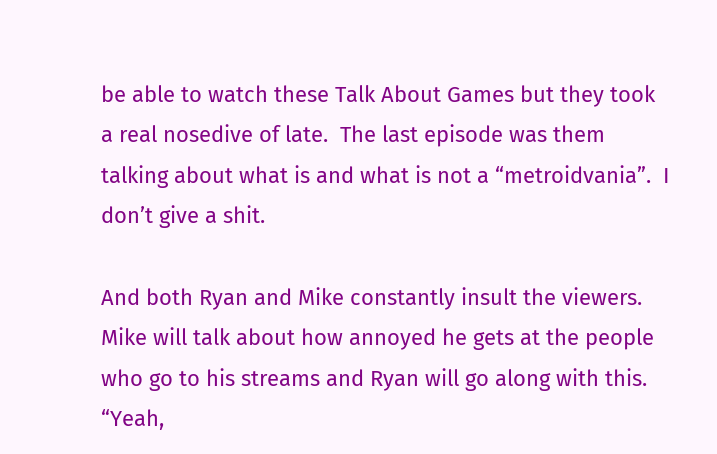be able to watch these Talk About Games but they took a real nosedive of late.  The last episode was them talking about what is and what is not a “metroidvania”.  I don’t give a shit.

And both Ryan and Mike constantly insult the viewers.  Mike will talk about how annoyed he gets at the people who go to his streams and Ryan will go along with this.  “Yeah,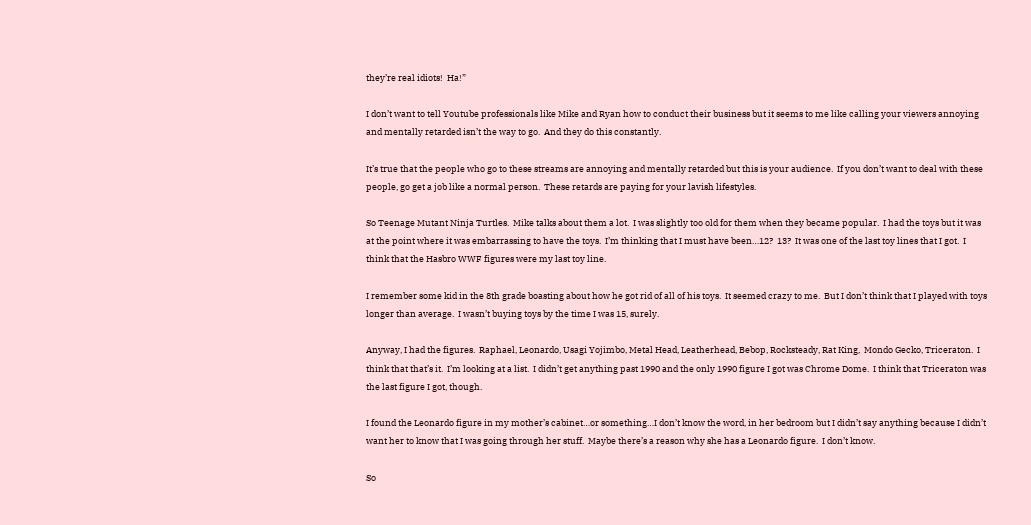they’re real idiots!  Ha!”

I don’t want to tell Youtube professionals like Mike and Ryan how to conduct their business but it seems to me like calling your viewers annoying and mentally retarded isn’t the way to go.  And they do this constantly.

It’s true that the people who go to these streams are annoying and mentally retarded but this is your audience.  If you don’t want to deal with these people, go get a job like a normal person.  These retards are paying for your lavish lifestyles.

So Teenage Mutant Ninja Turtles.  Mike talks about them a lot.  I was slightly too old for them when they became popular.  I had the toys but it was at the point where it was embarrassing to have the toys.  I’m thinking that I must have been…12?  13?  It was one of the last toy lines that I got.  I think that the Hasbro WWF figures were my last toy line.

I remember some kid in the 8th grade boasting about how he got rid of all of his toys.  It seemed crazy to me.  But I don’t think that I played with toys longer than average.  I wasn’t buying toys by the time I was 15, surely.

Anyway, I had the figures.  Raphael, Leonardo, Usagi Yojimbo, Metal Head, Leatherhead, Bebop, Rocksteady, Rat King,  Mondo Gecko, Triceraton.  I think that that’s it.  I’m looking at a list.  I didn’t get anything past 1990 and the only 1990 figure I got was Chrome Dome.  I think that Triceraton was the last figure I got, though.

I found the Leonardo figure in my mother’s cabinet…or something…I don’t know the word, in her bedroom but I didn’t say anything because I didn’t want her to know that I was going through her stuff.  Maybe there’s a reason why she has a Leonardo figure.  I don’t know.

So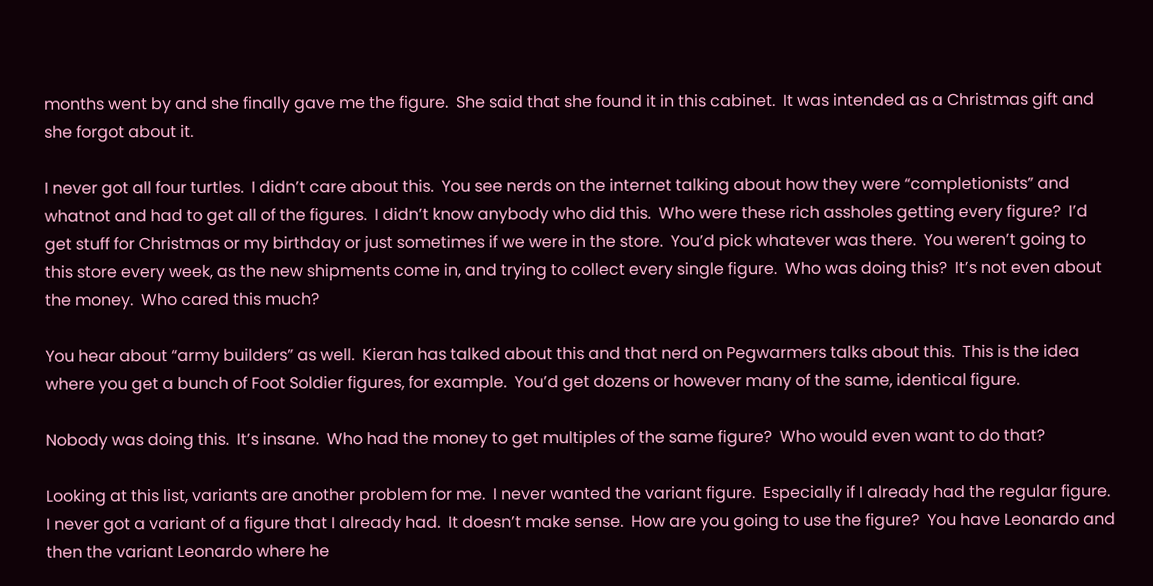months went by and she finally gave me the figure.  She said that she found it in this cabinet.  It was intended as a Christmas gift and she forgot about it.

I never got all four turtles.  I didn’t care about this.  You see nerds on the internet talking about how they were “completionists” and whatnot and had to get all of the figures.  I didn’t know anybody who did this.  Who were these rich assholes getting every figure?  I’d get stuff for Christmas or my birthday or just sometimes if we were in the store.  You’d pick whatever was there.  You weren’t going to this store every week, as the new shipments come in, and trying to collect every single figure.  Who was doing this?  It’s not even about the money.  Who cared this much?

You hear about “army builders” as well.  Kieran has talked about this and that nerd on Pegwarmers talks about this.  This is the idea where you get a bunch of Foot Soldier figures, for example.  You’d get dozens or however many of the same, identical figure.

Nobody was doing this.  It’s insane.  Who had the money to get multiples of the same figure?  Who would even want to do that?

Looking at this list, variants are another problem for me.  I never wanted the variant figure.  Especially if I already had the regular figure.  I never got a variant of a figure that I already had.  It doesn’t make sense.  How are you going to use the figure?  You have Leonardo and then the variant Leonardo where he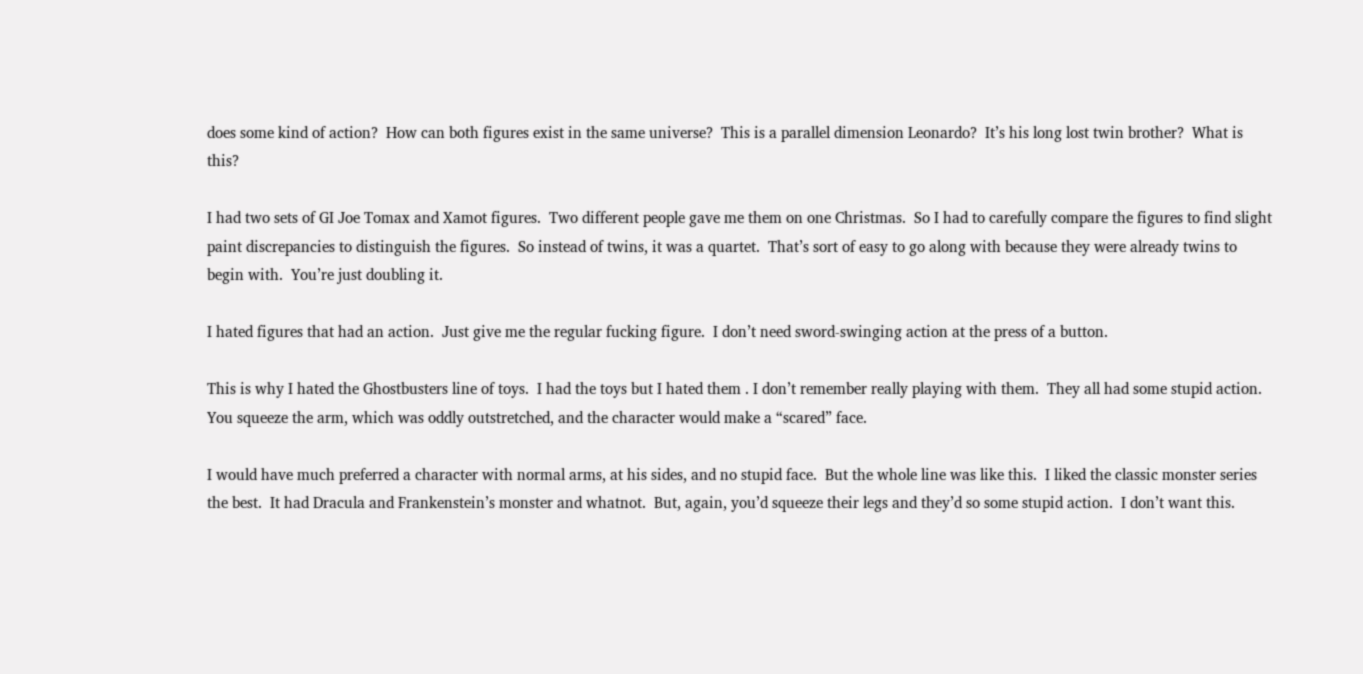does some kind of action?  How can both figures exist in the same universe?  This is a parallel dimension Leonardo?  It’s his long lost twin brother?  What is this?

I had two sets of GI Joe Tomax and Xamot figures.  Two different people gave me them on one Christmas.  So I had to carefully compare the figures to find slight paint discrepancies to distinguish the figures.  So instead of twins, it was a quartet.  That’s sort of easy to go along with because they were already twins to begin with.  You’re just doubling it.

I hated figures that had an action.  Just give me the regular fucking figure.  I don’t need sword-swinging action at the press of a button.

This is why I hated the Ghostbusters line of toys.  I had the toys but I hated them . I don’t remember really playing with them.  They all had some stupid action.  You squeeze the arm, which was oddly outstretched, and the character would make a “scared” face.

I would have much preferred a character with normal arms, at his sides, and no stupid face.  But the whole line was like this.  I liked the classic monster series the best.  It had Dracula and Frankenstein’s monster and whatnot.  But, again, you’d squeeze their legs and they’d so some stupid action.  I don’t want this.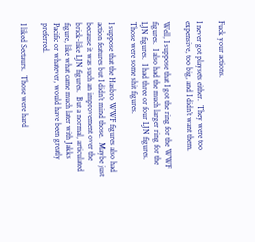Fuck your actions.

I never got playsets either.  They were too expensive, too big, and I didn’t want them.

Well, I suppose that I got the ring for the WWF figures.  I also had the much larger ring for the LJN figures.  I had three or four LJN figures.  Those were some shit figures.

I suppose that the Hasbro WWF figures also had action features but I didn’t mind those.  Maybe just because it was such an improvement over the brick-like LJN figures.  But a normal, articulated figure, like what came much later with Jakks Pacific or whatever, would have been greatly preferred.

I liked Sectaurs.  Those were hard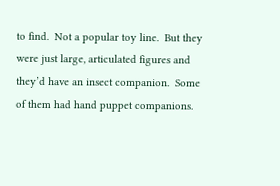to find.  Not a popular toy line.  But they were just large, articulated figures and they’d have an insect companion.  Some of them had hand puppet companions.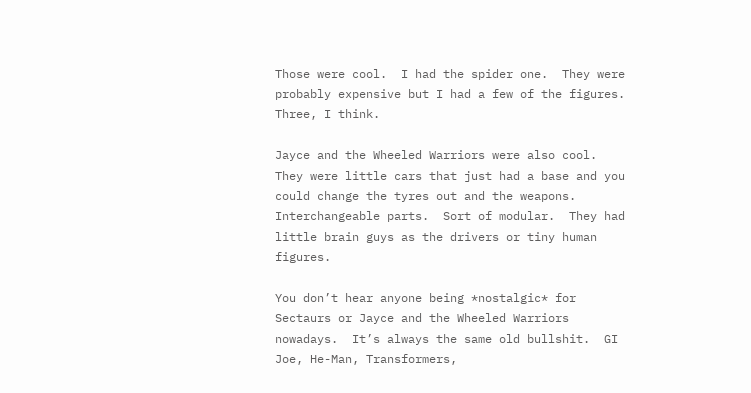Those were cool.  I had the spider one.  They were probably expensive but I had a few of the figures.  Three, I think.

Jayce and the Wheeled Warriors were also cool.  They were little cars that just had a base and you could change the tyres out and the weapons.  Interchangeable parts.  Sort of modular.  They had little brain guys as the drivers or tiny human figures.

You don’t hear anyone being *nostalgic* for Sectaurs or Jayce and the Wheeled Warriors nowadays.  It’s always the same old bullshit.  GI Joe, He-Man, Transformers,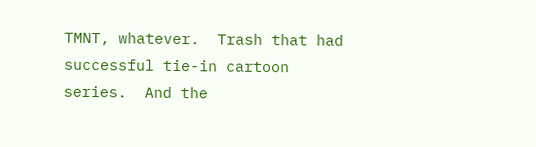TMNT, whatever.  Trash that had successful tie-in cartoon series.  And the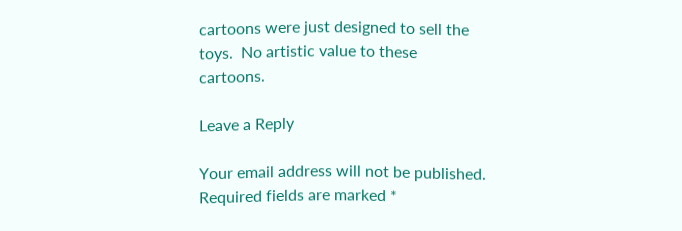cartoons were just designed to sell the toys.  No artistic value to these cartoons.

Leave a Reply

Your email address will not be published. Required fields are marked *